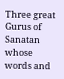Three great Gurus of Sanatan whose words and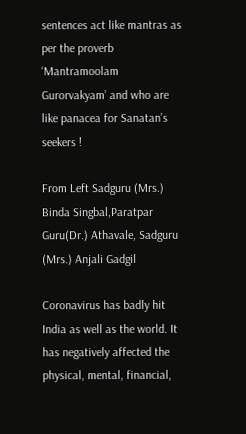sentences act like mantras as per the proverb ‘Mantramoolam Gurorvakyam’ and who are like panacea for Sanatan’s seekers !

From Left Sadguru (Mrs.) Binda Singbal,Paratpar Guru(Dr.) Athavale, Sadguru (Mrs.) Anjali Gadgil

Coronavirus has badly hit India as well as the world. It has negatively affected the physical, mental, financial,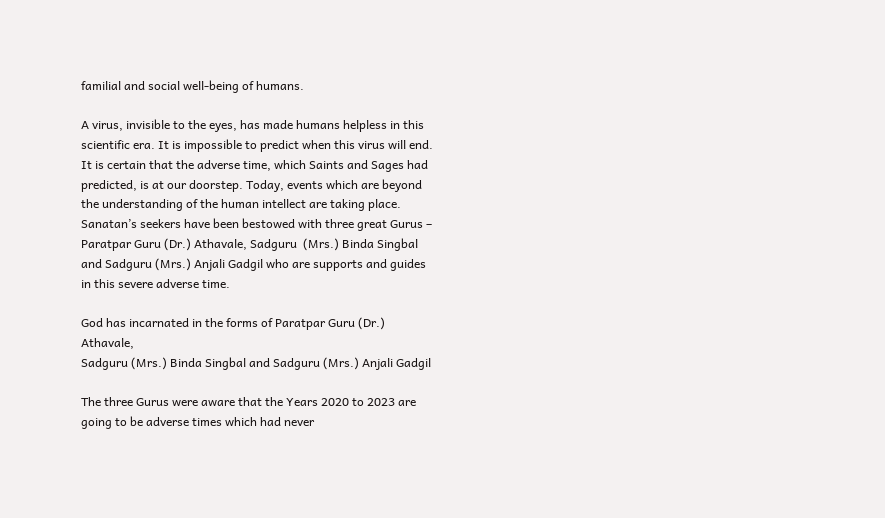familial and social well-being of humans.

A virus, invisible to the eyes, has made humans helpless in this scientific era. It is impossible to predict when this virus will end. It is certain that the adverse time, which Saints and Sages had predicted, is at our doorstep. Today, events which are beyond the understanding of the human intellect are taking place. Sanatan’s seekers have been bestowed with three great Gurus – Paratpar Guru (Dr.) Athavale, Sadguru  (Mrs.) Binda Singbal and Sadguru (Mrs.) Anjali Gadgil who are supports and guides in this severe adverse time.

God has incarnated in the forms of Paratpar Guru (Dr.) Athavale,
Sadguru (Mrs.) Binda Singbal and Sadguru (Mrs.) Anjali Gadgil

The three Gurus were aware that the Years 2020 to 2023 are going to be adverse times which had never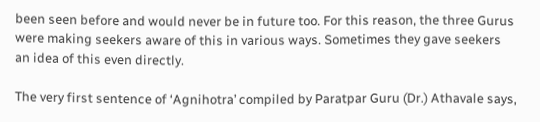been seen before and would never be in future too. For this reason, the three Gurus were making seekers aware of this in various ways. Sometimes they gave seekers an idea of this even directly.

The very first sentence of ‘Agnihotra’ compiled by Paratpar Guru (Dr.) Athavale says,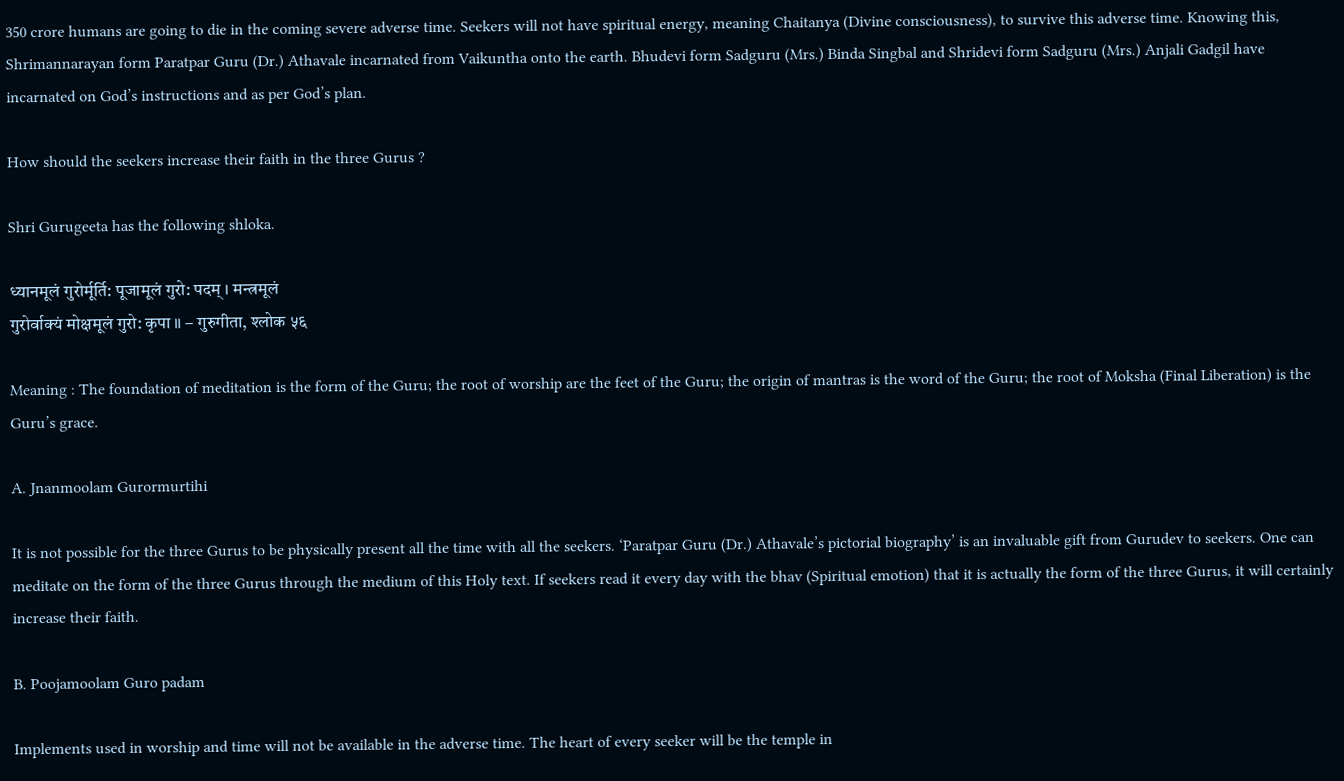350 crore humans are going to die in the coming severe adverse time. Seekers will not have spiritual energy, meaning Chaitanya (Divine consciousness), to survive this adverse time. Knowing this, Shrimannarayan form Paratpar Guru (Dr.) Athavale incarnated from Vaikuntha onto the earth. Bhudevi form Sadguru (Mrs.) Binda Singbal and Shridevi form Sadguru (Mrs.) Anjali Gadgil have incarnated on God’s instructions and as per God’s plan.

How should the seekers increase their faith in the three Gurus ?

Shri Gurugeeta has the following shloka.

ध्यानमूलं गुरोर्मूर्ति: पूजामूलं गुरो: पदम् । मन्त्रमूलं
गुरोर्वाक्यं मोक्षमूलं गुरो: कृपा ॥ – गुरुगीता, श्‍लोक ५६

Meaning : The foundation of meditation is the form of the Guru; the root of worship are the feet of the Guru; the origin of mantras is the word of the Guru; the root of Moksha (Final Liberation) is the Guru’s grace.

A. Jnanmoolam Gurormurtihi

It is not possible for the three Gurus to be physically present all the time with all the seekers. ‘Paratpar Guru (Dr.) Athavale’s pictorial biography’ is an invaluable gift from Gurudev to seekers. One can meditate on the form of the three Gurus through the medium of this Holy text. If seekers read it every day with the bhav (Spiritual emotion) that it is actually the form of the three Gurus, it will certainly increase their faith.

B. Poojamoolam Guro padam

Implements used in worship and time will not be available in the adverse time. The heart of every seeker will be the temple in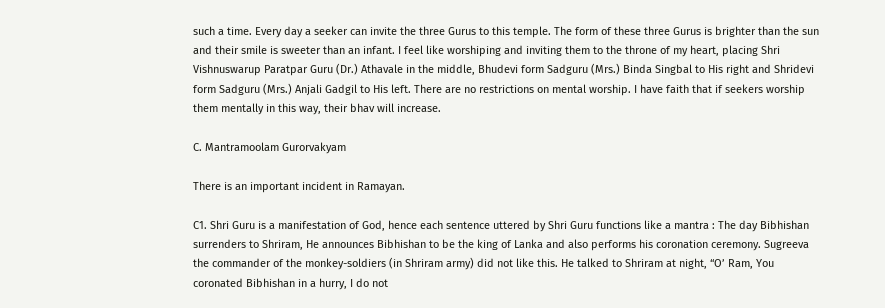such a time. Every day a seeker can invite the three Gurus to this temple. The form of these three Gurus is brighter than the sun and their smile is sweeter than an infant. I feel like worshiping and inviting them to the throne of my heart, placing Shri Vishnuswarup Paratpar Guru (Dr.) Athavale in the middle, Bhudevi form Sadguru (Mrs.) Binda Singbal to His right and Shridevi form Sadguru (Mrs.) Anjali Gadgil to His left. There are no restrictions on mental worship. I have faith that if seekers worship them mentally in this way, their bhav will increase.

C. Mantramoolam Gurorvakyam

There is an important incident in Ramayan.

C1. Shri Guru is a manifestation of God, hence each sentence uttered by Shri Guru functions like a mantra : The day Bibhishan surrenders to Shriram, He announces Bibhishan to be the king of Lanka and also performs his coronation ceremony. Sugreeva the commander of the monkey-soldiers (in Shriram army) did not like this. He talked to Shriram at night, “O’ Ram, You coronated Bibhishan in a hurry, I do not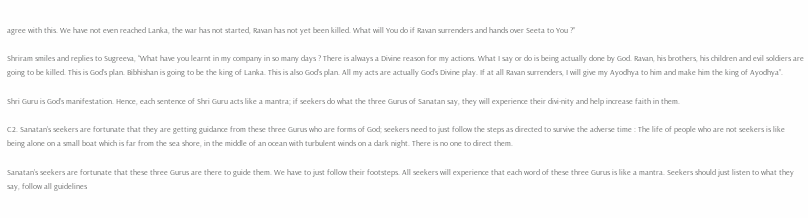agree with this. We have not even reached Lanka, the war has not started, Ravan has not yet been killed. What will You do if Ravan surrenders and hands over Seeta to You ?”

Shriram smiles and replies to Sugreeva, “What have you learnt in my company in so many days ? There is always a Divine reason for my actions. What I say or do is being actually done by God. Ravan, his brothers, his children and evil soldiers are going to be killed. This is God’s plan. Bibhishan is going to be the king of Lanka. This is also God’s plan. All my acts are actually God’s Divine play. If at all Ravan surrenders, I will give my Ayodhya to him and make him the king of Ayodhya”.

Shri Guru is God’s manifestation. Hence, each sentence of Shri Guru acts like a mantra; if seekers do what the three Gurus of Sanatan say, they will experience their divi-nity and help increase faith in them.

C2. Sanatan’s seekers are fortunate that they are getting guidance from these three Gurus who are forms of God; seekers need to just follow the steps as directed to survive the adverse time : The life of people who are not seekers is like being alone on a small boat which is far from the sea shore, in the middle of an ocean with turbulent winds on a dark night. There is no one to direct them.

Sanatan’s seekers are fortunate that these three Gurus are there to guide them. We have to just follow their footsteps. All seekers will experience that each word of these three Gurus is like a mantra. Seekers should just listen to what they say, follow all guidelines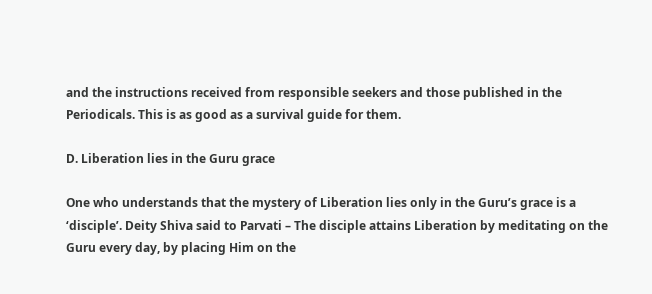and the instructions received from responsible seekers and those published in the Periodicals. This is as good as a survival guide for them.

D. Liberation lies in the Guru grace

One who understands that the mystery of Liberation lies only in the Guru’s grace is a ‘disciple’. Deity Shiva said to Parvati – The disciple attains Liberation by meditating on the Guru every day, by placing Him on the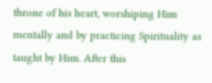throne of his heart, worshiping Him mentally and by practicing Spirituality as taught by Him. After this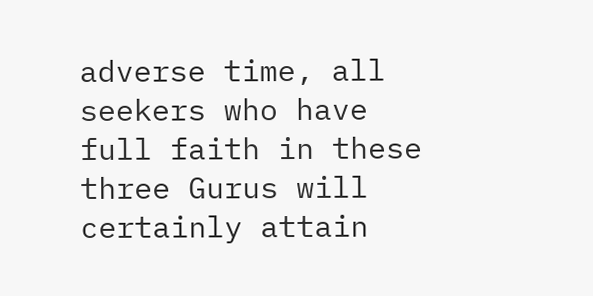adverse time, all seekers who have full faith in these three Gurus will certainly attain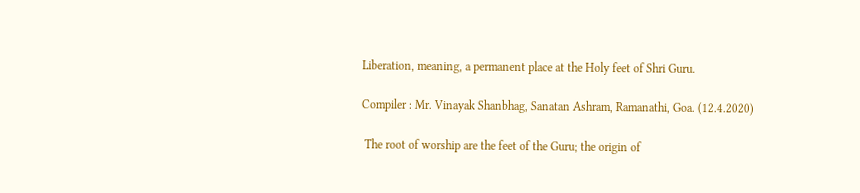Liberation, meaning, a permanent place at the Holy feet of Shri Guru.

Compiler : Mr. Vinayak Shanbhag, Sanatan Ashram, Ramanathi, Goa. (12.4.2020)

 The root of worship are the feet of the Guru; the origin of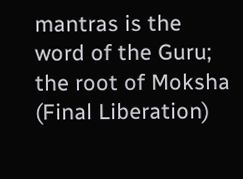mantras is the word of the Guru; the root of Moksha (Final Liberation)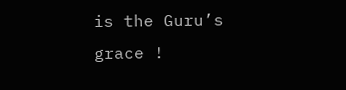is the Guru’s grace !